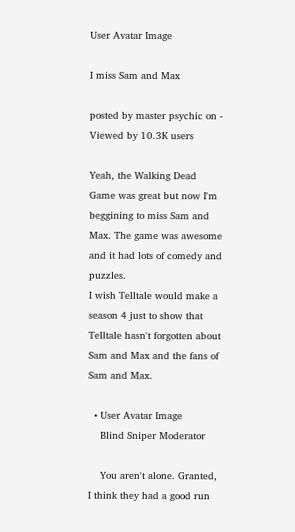User Avatar Image

I miss Sam and Max

posted by master psychic on - Viewed by 10.3K users

Yeah, the Walking Dead Game was great but now I'm beggining to miss Sam and Max. The game was awesome and it had lots of comedy and puzzles.
I wish Telltale would make a season 4 just to show that Telltale hasn't forgotten about Sam and Max and the fans of Sam and Max.

  • User Avatar Image
    Blind Sniper Moderator

    You aren't alone. Granted, I think they had a good run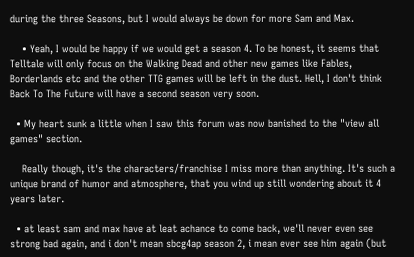during the three Seasons, but I would always be down for more Sam and Max.

    • Yeah, I would be happy if we would get a season 4. To be honest, it seems that Telltale will only focus on the Walking Dead and other new games like Fables, Borderlands etc and the other TTG games will be left in the dust. Hell, I don't think Back To The Future will have a second season very soon.

  • My heart sunk a little when I saw this forum was now banished to the "view all games" section.

    Really though, it's the characters/franchise I miss more than anything. It's such a unique brand of humor and atmosphere, that you wind up still wondering about it 4 years later.

  • at least sam and max have at leat achance to come back, we'll never even see strong bad again, and i don't mean sbcg4ap season 2, i mean ever see him again (but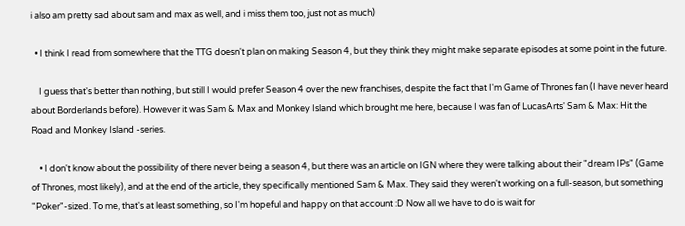i also am pretty sad about sam and max as well, and i miss them too, just not as much)

  • I think I read from somewhere that the TTG doesn't plan on making Season 4, but they think they might make separate episodes at some point in the future.

    I guess that's better than nothing, but still I would prefer Season 4 over the new franchises, despite the fact that I'm Game of Thrones fan (I have never heard about Borderlands before). However it was Sam & Max and Monkey Island which brought me here, because I was fan of LucasArts' Sam & Max: Hit the Road and Monkey Island -series.

    • I don't know about the possibility of there never being a season 4, but there was an article on IGN where they were talking about their "dream IPs" (Game of Thrones, most likely), and at the end of the article, they specifically mentioned Sam & Max. They said they weren't working on a full-season, but something "Poker"-sized. To me, that's at least something, so I'm hopeful and happy on that account :D Now all we have to do is wait for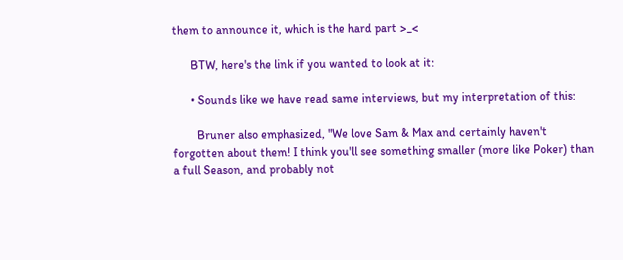them to announce it, which is the hard part >_<

      BTW, here's the link if you wanted to look at it:

      • Sounds like we have read same interviews, but my interpretation of this:

        Bruner also emphasized, "We love Sam & Max and certainly haven't forgotten about them! I think you'll see something smaller (more like Poker) than a full Season, and probably not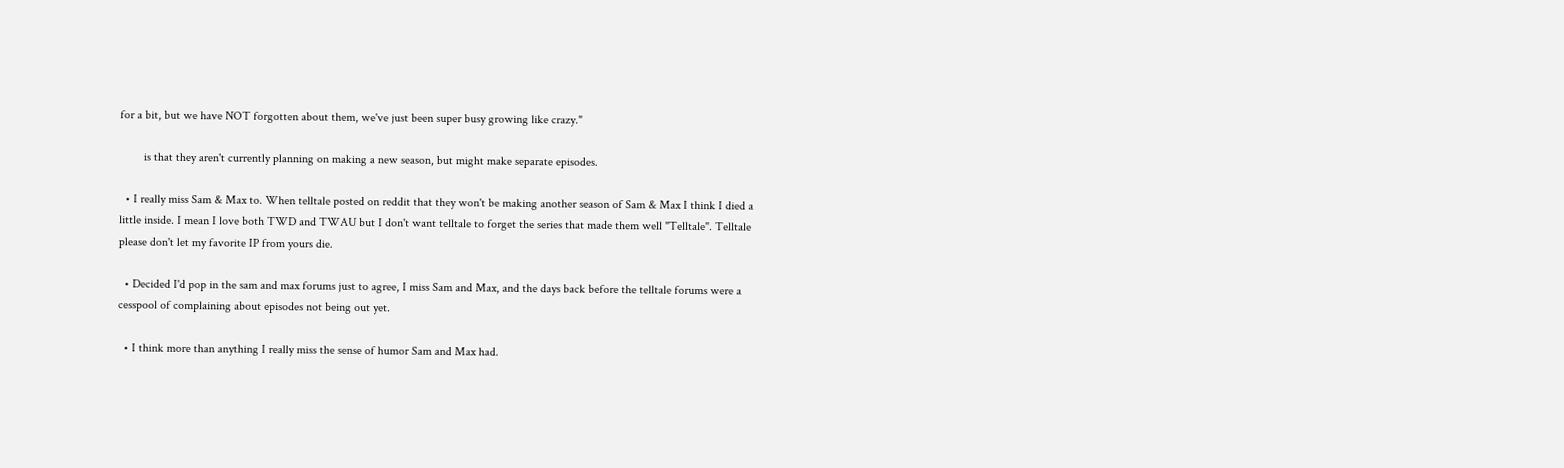for a bit, but we have NOT forgotten about them, we've just been super busy growing like crazy."

        is that they aren't currently planning on making a new season, but might make separate episodes.

  • I really miss Sam & Max to. When telltale posted on reddit that they won't be making another season of Sam & Max I think I died a little inside. I mean I love both TWD and TWAU but I don't want telltale to forget the series that made them well "Telltale". Telltale please don't let my favorite IP from yours die.

  • Decided I'd pop in the sam and max forums just to agree, I miss Sam and Max, and the days back before the telltale forums were a cesspool of complaining about episodes not being out yet.

  • I think more than anything I really miss the sense of humor Sam and Max had.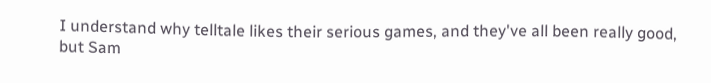I understand why telltale likes their serious games, and they've all been really good, but Sam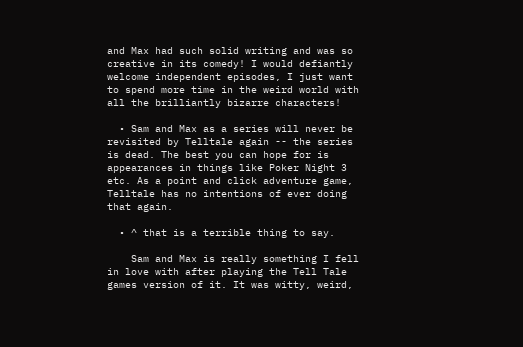and Max had such solid writing and was so creative in its comedy! I would defiantly welcome independent episodes, I just want to spend more time in the weird world with all the brilliantly bizarre characters!

  • Sam and Max as a series will never be revisited by Telltale again -- the series is dead. The best you can hope for is appearances in things like Poker Night 3 etc. As a point and click adventure game, Telltale has no intentions of ever doing that again.

  • ^ that is a terrible thing to say.

    Sam and Max is really something I fell in love with after playing the Tell Tale games version of it. It was witty, weird,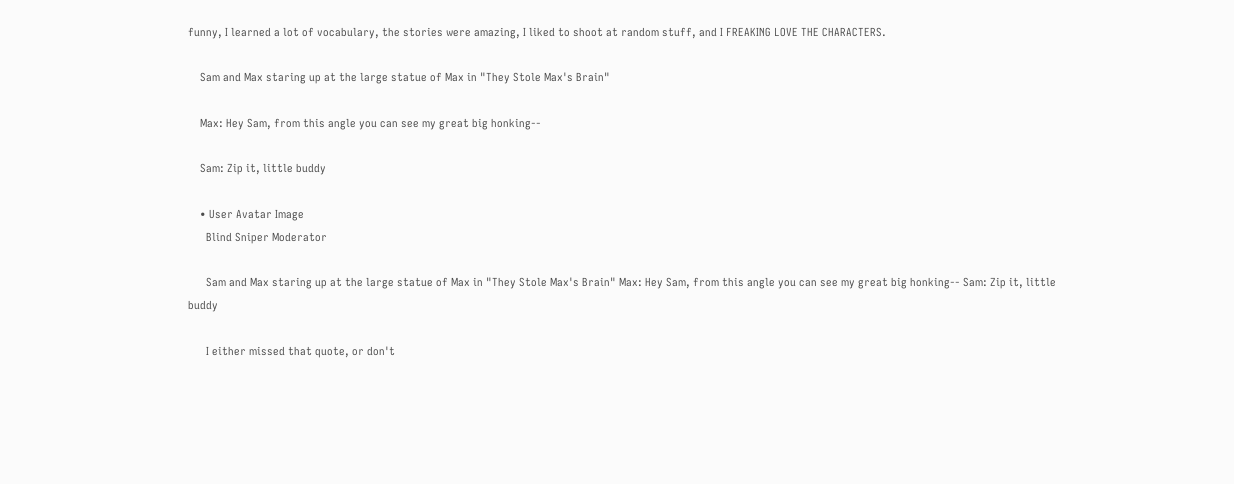funny, I learned a lot of vocabulary, the stories were amazing, I liked to shoot at random stuff, and I FREAKING LOVE THE CHARACTERS.

    Sam and Max staring up at the large statue of Max in "They Stole Max's Brain"

    Max: Hey Sam, from this angle you can see my great big honking--

    Sam: Zip it, little buddy

    • User Avatar Image
      Blind Sniper Moderator

      Sam and Max staring up at the large statue of Max in "They Stole Max's Brain" Max: Hey Sam, from this angle you can see my great big honking-- Sam: Zip it, little buddy

      I either missed that quote, or don't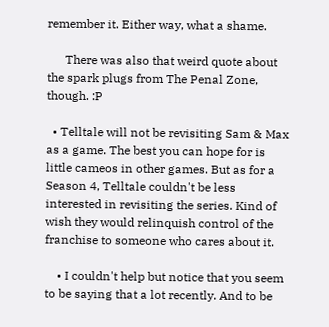remember it. Either way, what a shame.

      There was also that weird quote about the spark plugs from The Penal Zone, though. :P

  • Telltale will not be revisiting Sam & Max as a game. The best you can hope for is little cameos in other games. But as for a Season 4, Telltale couldn't be less interested in revisiting the series. Kind of wish they would relinquish control of the franchise to someone who cares about it.

    • I couldn't help but notice that you seem to be saying that a lot recently. And to be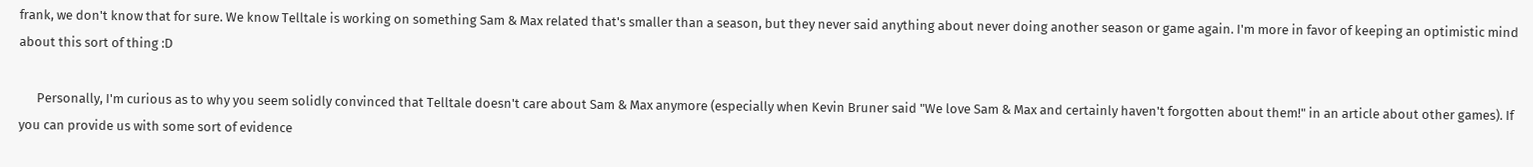frank, we don't know that for sure. We know Telltale is working on something Sam & Max related that's smaller than a season, but they never said anything about never doing another season or game again. I'm more in favor of keeping an optimistic mind about this sort of thing :D

      Personally, I'm curious as to why you seem solidly convinced that Telltale doesn't care about Sam & Max anymore (especially when Kevin Bruner said "We love Sam & Max and certainly haven't forgotten about them!" in an article about other games). If you can provide us with some sort of evidence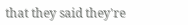that they said they're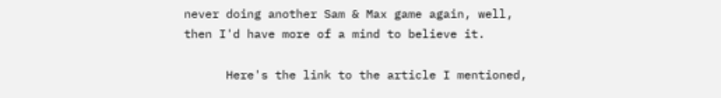never doing another Sam & Max game again, well, then I'd have more of a mind to believe it.

      Here's the link to the article I mentioned,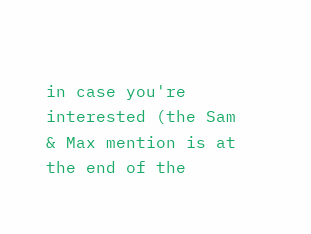in case you're interested (the Sam & Max mention is at the end of the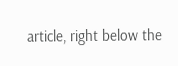article, right below the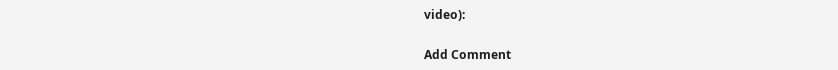video):

Add Comment